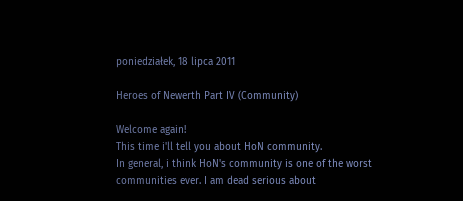poniedziałek, 18 lipca 2011

Heroes of Newerth Part IV (Community)

Welcome again!
This time i'll tell you about HoN community.
In general, i think HoN's community is one of the worst communities ever. I am dead serious about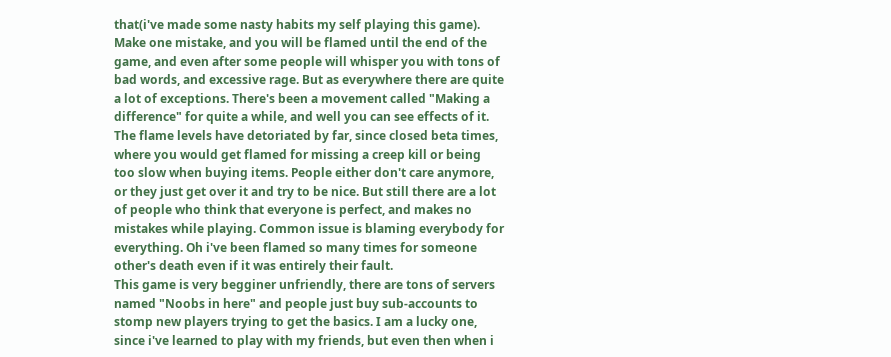that(i've made some nasty habits my self playing this game). Make one mistake, and you will be flamed until the end of the game, and even after some people will whisper you with tons of bad words, and excessive rage. But as everywhere there are quite a lot of exceptions. There's been a movement called "Making a difference" for quite a while, and well you can see effects of it. The flame levels have detoriated by far, since closed beta times, where you would get flamed for missing a creep kill or being too slow when buying items. People either don't care anymore, or they just get over it and try to be nice. But still there are a lot of people who think that everyone is perfect, and makes no mistakes while playing. Common issue is blaming everybody for everything. Oh i've been flamed so many times for someone other's death even if it was entirely their fault.
This game is very begginer unfriendly, there are tons of servers named "Noobs in here" and people just buy sub-accounts to stomp new players trying to get the basics. I am a lucky one, since i've learned to play with my friends, but even then when i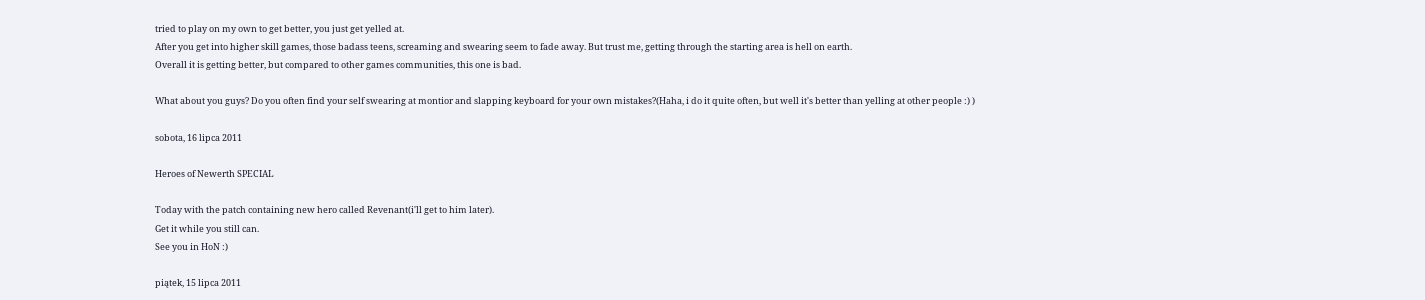tried to play on my own to get better, you just get yelled at.
After you get into higher skill games, those badass teens, screaming and swearing seem to fade away. But trust me, getting through the starting area is hell on earth.
Overall it is getting better, but compared to other games communities, this one is bad.

What about you guys? Do you often find your self swearing at montior and slapping keyboard for your own mistakes?(Haha, i do it quite often, but well it's better than yelling at other people :) )

sobota, 16 lipca 2011

Heroes of Newerth SPECIAL

Today with the patch containing new hero called Revenant(i'll get to him later).
Get it while you still can.
See you in HoN :)

piątek, 15 lipca 2011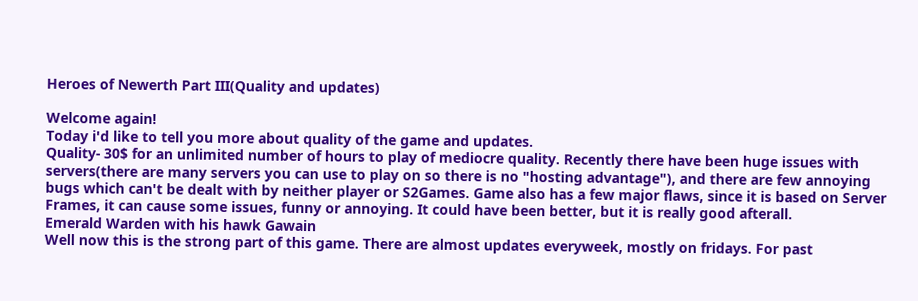Heroes of Newerth Part III(Quality and updates)

Welcome again!
Today i'd like to tell you more about quality of the game and updates.
Quality- 30$ for an unlimited number of hours to play of mediocre quality. Recently there have been huge issues with servers(there are many servers you can use to play on so there is no "hosting advantage"), and there are few annoying bugs which can't be dealt with by neither player or S2Games. Game also has a few major flaws, since it is based on Server Frames, it can cause some issues, funny or annoying. It could have been better, but it is really good afterall.
Emerald Warden with his hawk Gawain
Well now this is the strong part of this game. There are almost updates everyweek, mostly on fridays. For past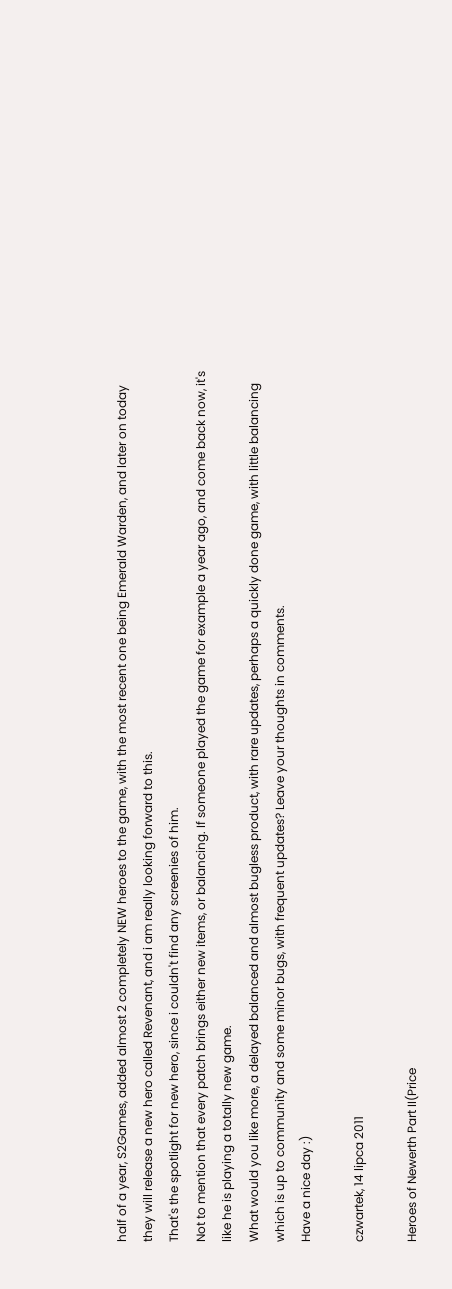half of a year, S2Games, added almost 2 completely NEW heroes to the game, with the most recent one being Emerald Warden, and later on today they will release a new hero called Revenant, and i am really looking forward to this.
That's the spotlight for new hero, since i couldn't find any screenies of him.
Not to mention that every patch brings either new items, or balancing. If someone played the game for example a year ago, and come back now, it's like he is playing a totally new game.
What would you like more, a delayed balanced and almost bugless product, with rare updates, perhaps a quickly done game, with little balancing which is up to community and some minor bugs, with frequent updates? Leave your thoughts in comments.
Have a nice day :)

czwartek, 14 lipca 2011

Heroes of Newerth Part II(Price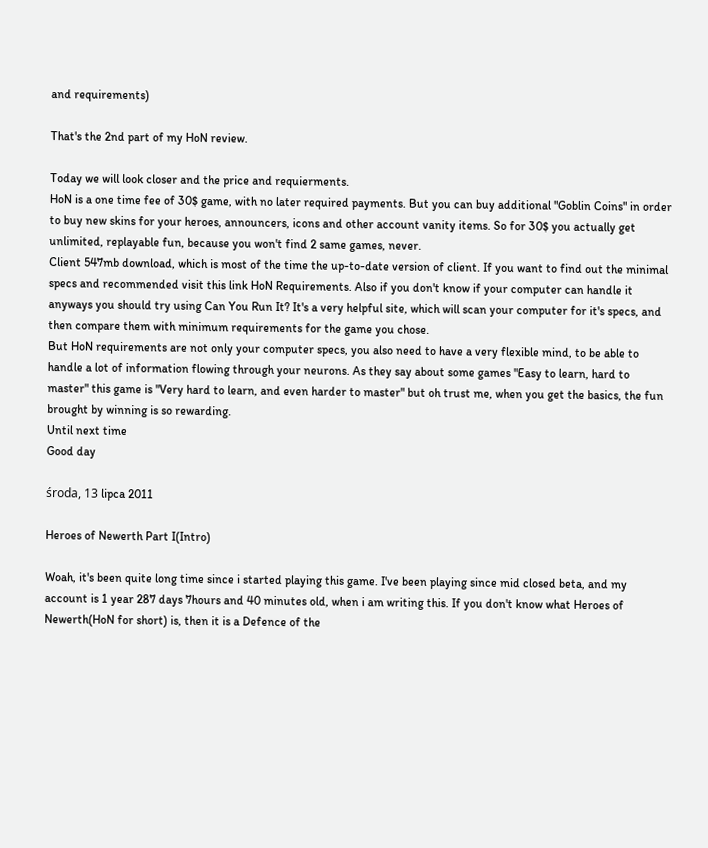and requirements)

That's the 2nd part of my HoN review.

Today we will look closer and the price and requierments.
HoN is a one time fee of 30$ game, with no later required payments. But you can buy additional "Goblin Coins" in order to buy new skins for your heroes, announcers, icons and other account vanity items. So for 30$ you actually get unlimited, replayable fun, because you won't find 2 same games, never.
Client 547mb download, which is most of the time the up-to-date version of client. If you want to find out the minimal specs and recommended visit this link HoN Requirements. Also if you don't know if your computer can handle it anyways you should try using Can You Run It? It's a very helpful site, which will scan your computer for it's specs, and then compare them with minimum requirements for the game you chose.
But HoN requirements are not only your computer specs, you also need to have a very flexible mind, to be able to handle a lot of information flowing through your neurons. As they say about some games "Easy to learn, hard to master" this game is "Very hard to learn, and even harder to master" but oh trust me, when you get the basics, the fun brought by winning is so rewarding.
Until next time
Good day

środa, 13 lipca 2011

Heroes of Newerth Part I(Intro)

Woah, it's been quite long time since i started playing this game. I've been playing since mid closed beta, and my account is 1 year 287 days 7hours and 40 minutes old, when i am writing this. If you don't know what Heroes of Newerth(HoN for short) is, then it is a Defence of the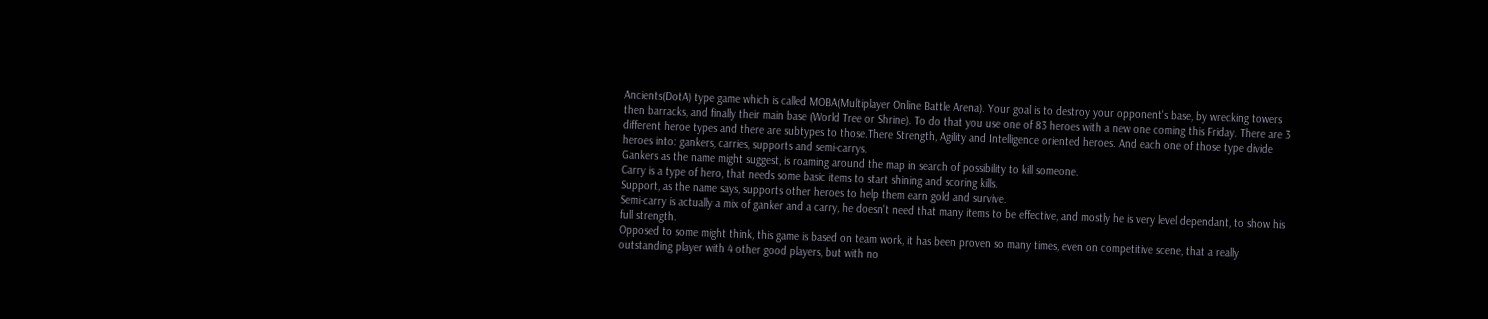Ancients(DotA) type game which is called MOBA(Multiplayer Online Battle Arena). Your goal is to destroy your opponent's base, by wrecking towers then barracks, and finally their main base (World Tree or Shrine). To do that you use one of 83 heroes with a new one coming this Friday. There are 3 different heroe types and there are subtypes to those.There Strength, Agility and Intelligence oriented heroes. And each one of those type divide heroes into: gankers, carries, supports and semi-carrys.
Gankers as the name might suggest, is roaming around the map in search of possibility to kill someone.
Carry is a type of hero, that needs some basic items to start shining and scoring kills.
Support, as the name says, supports other heroes to help them earn gold and survive.
Semi-carry is actually a mix of ganker and a carry, he doesn't need that many items to be effective, and mostly he is very level dependant, to show his full strength.
Opposed to some might think, this game is based on team work, it has been proven so many times, even on competitive scene, that a really outstanding player with 4 other good players, but with no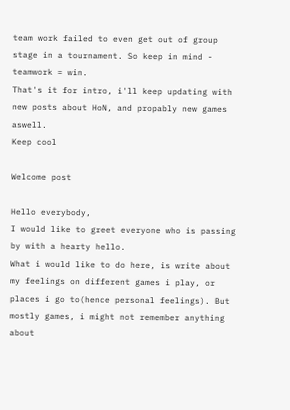team work failed to even get out of group stage in a tournament. So keep in mind - teamwork = win.
That's it for intro, i'll keep updating with new posts about HoN, and propably new games aswell.
Keep cool

Welcome post

Hello everybody,
I would like to greet everyone who is passing by with a hearty hello.
What i would like to do here, is write about my feelings on different games i play, or places i go to(hence personal feelings). But mostly games, i might not remember anything about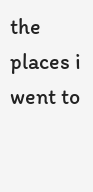the places i went to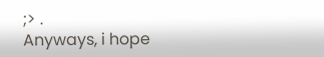;> .
Anyways, i hope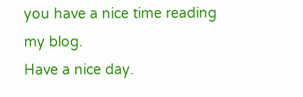you have a nice time reading my blog.
Have a nice day.